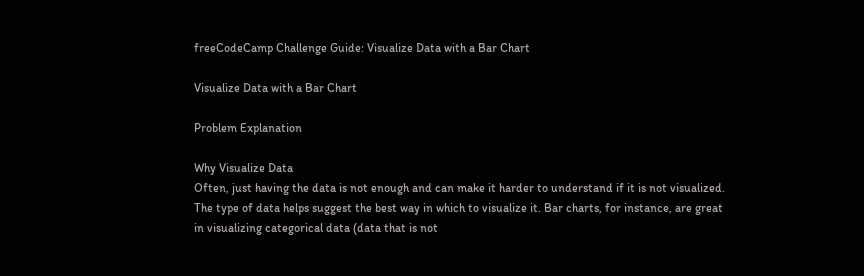freeCodeCamp Challenge Guide: Visualize Data with a Bar Chart

Visualize Data with a Bar Chart

Problem Explanation

Why Visualize Data
Often, just having the data is not enough and can make it harder to understand if it is not visualized. The type of data helps suggest the best way in which to visualize it. Bar charts, for instance, are great in visualizing categorical data (data that is not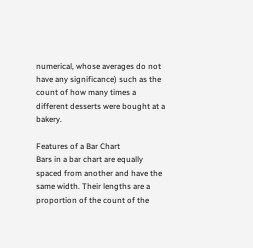numerical, whose averages do not have any significance) such as the count of how many times a different desserts were bought at a bakery.

Features of a Bar Chart
Bars in a bar chart are equally spaced from another and have the same width. Their lengths are a proportion of the count of the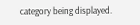category being displayed.